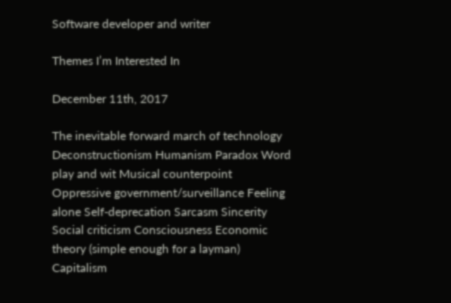Software developer and writer

Themes I’m Interested In

December 11th, 2017

The inevitable forward march of technology Deconstructionism Humanism Paradox Word play and wit Musical counterpoint Oppressive government/surveillance Feeling alone Self-deprecation Sarcasm Sincerity Social criticism Consciousness Economic theory (simple enough for a layman) Capitalism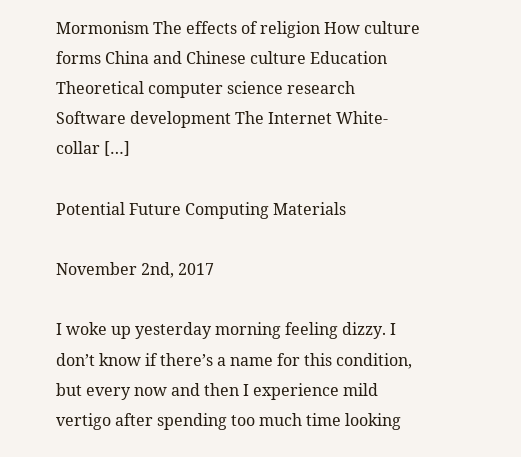Mormonism The effects of religion How culture forms China and Chinese culture Education Theoretical computer science research Software development The Internet White-collar […]

Potential Future Computing Materials

November 2nd, 2017

I woke up yesterday morning feeling dizzy. I don’t know if there’s a name for this condition,  but every now and then I experience mild vertigo after spending too much time looking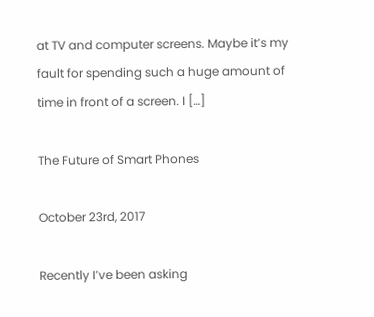at TV and computer screens. Maybe it’s my fault for spending such a huge amount of time in front of a screen. I […]

The Future of Smart Phones

October 23rd, 2017

Recently I’ve been asking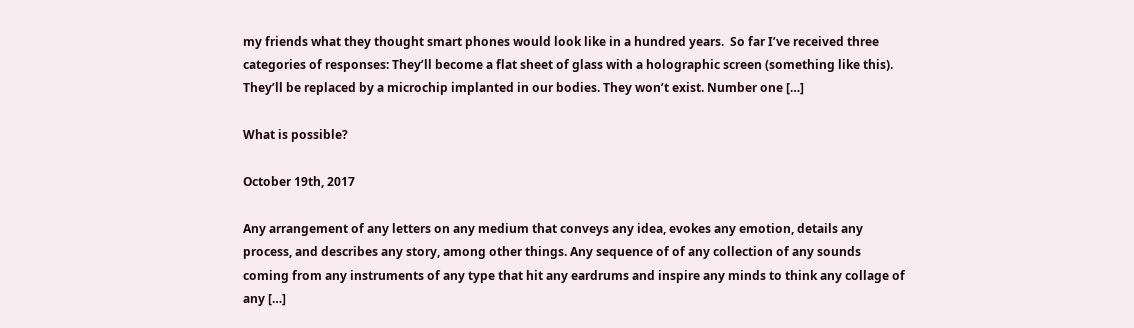my friends what they thought smart phones would look like in a hundred years.  So far I’ve received three categories of responses: They’ll become a flat sheet of glass with a holographic screen (something like this). They’ll be replaced by a microchip implanted in our bodies. They won’t exist. Number one […]

What is possible?

October 19th, 2017

Any arrangement of any letters on any medium that conveys any idea, evokes any emotion, details any process, and describes any story, among other things. Any sequence of of any collection of any sounds coming from any instruments of any type that hit any eardrums and inspire any minds to think any collage of any […]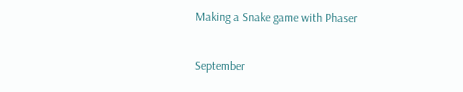Making a Snake game with Phaser

September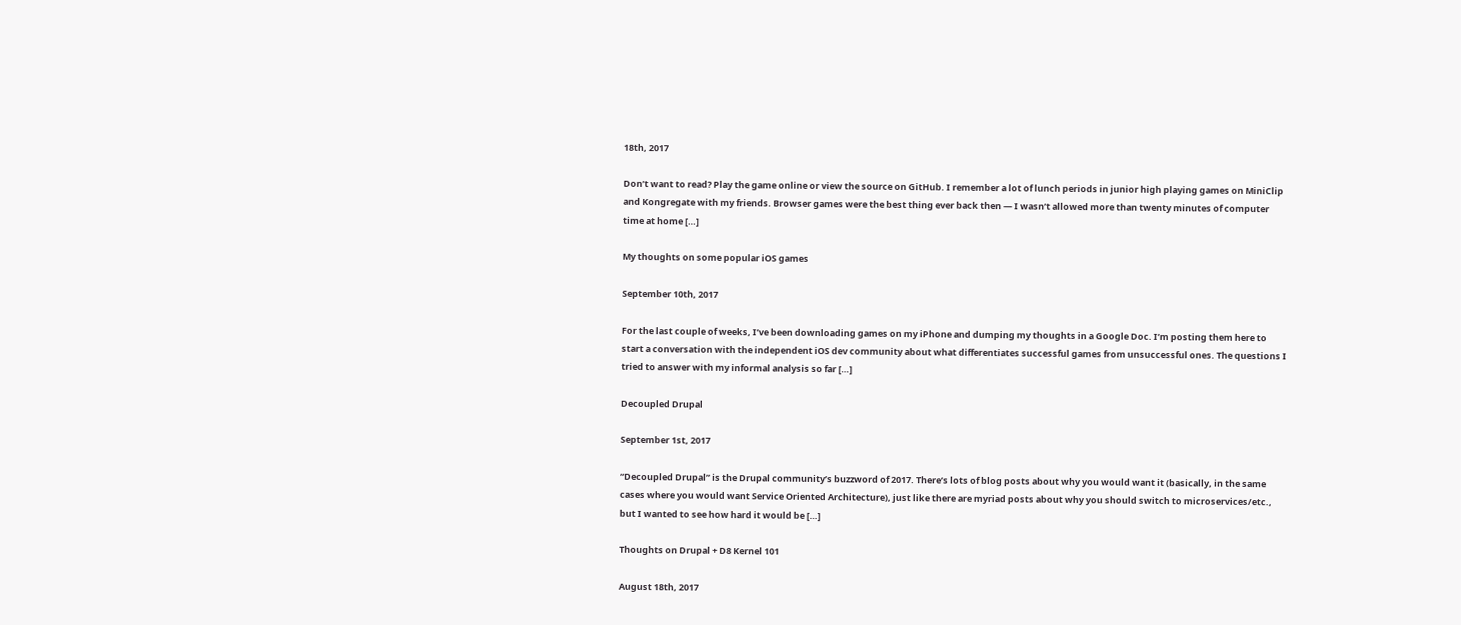18th, 2017

Don’t want to read? Play the game online or view the source on GitHub. I remember a lot of lunch periods in junior high playing games on MiniClip and Kongregate with my friends. Browser games were the best thing ever back then — I wasn’t allowed more than twenty minutes of computer time at home […]

My thoughts on some popular iOS games

September 10th, 2017

For the last couple of weeks, I’ve been downloading games on my iPhone and dumping my thoughts in a Google Doc. I’m posting them here to start a conversation with the independent iOS dev community about what differentiates successful games from unsuccessful ones. The questions I tried to answer with my informal analysis so far […]

Decoupled Drupal

September 1st, 2017

“Decoupled Drupal” is the Drupal community’s buzzword of 2017. There’s lots of blog posts about why you would want it (basically, in the same cases where you would want Service Oriented Architecture), just like there are myriad posts about why you should switch to microservices/etc., but I wanted to see how hard it would be […]

Thoughts on Drupal + D8 Kernel 101

August 18th, 2017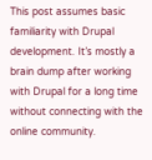This post assumes basic familiarity with Drupal development. It’s mostly a brain dump after working with Drupal for a long time without connecting with the online community.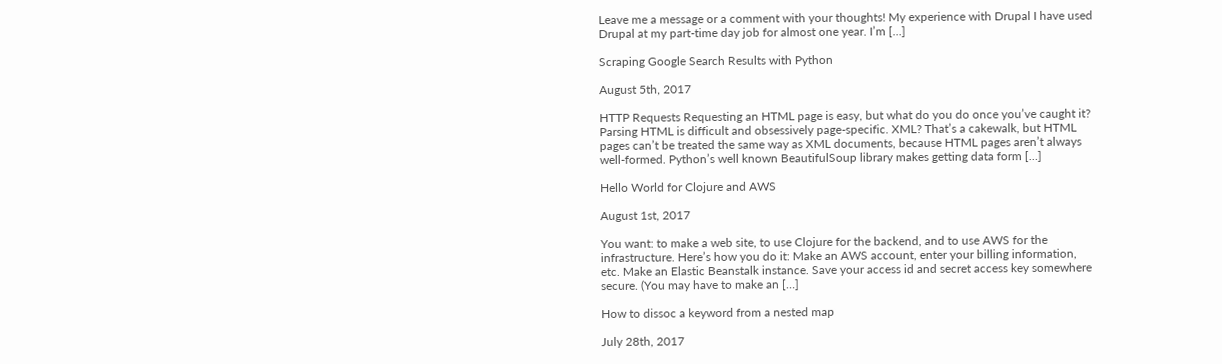Leave me a message or a comment with your thoughts! My experience with Drupal I have used Drupal at my part-time day job for almost one year. I’m […]

Scraping Google Search Results with Python

August 5th, 2017

HTTP Requests Requesting an HTML page is easy, but what do you do once you’ve caught it? Parsing HTML is difficult and obsessively page-specific. XML? That’s a cakewalk, but HTML pages can’t be treated the same way as XML documents, because HTML pages aren’t always well-formed. Python’s well known BeautifulSoup library makes getting data form […]

Hello World for Clojure and AWS

August 1st, 2017

You want: to make a web site, to use Clojure for the backend, and to use AWS for the infrastructure. Here’s how you do it: Make an AWS account, enter your billing information, etc. Make an Elastic Beanstalk instance. Save your access id and secret access key somewhere secure. (You may have to make an […]

How to dissoc a keyword from a nested map

July 28th, 2017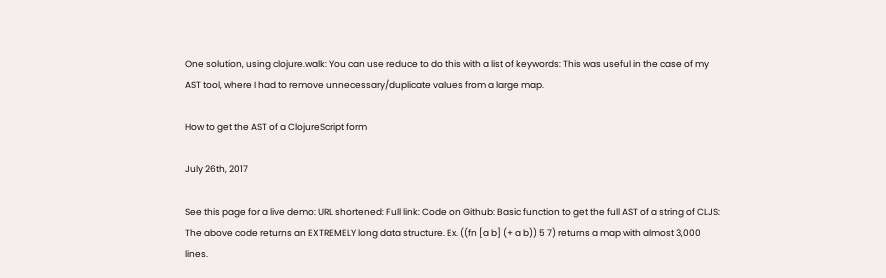One solution, using clojure.walk: You can use reduce to do this with a list of keywords: This was useful in the case of my AST tool, where I had to remove unnecessary/duplicate values from a large map.

How to get the AST of a ClojureScript form

July 26th, 2017

See this page for a live demo: URL shortened: Full link: Code on Github: Basic function to get the full AST of a string of CLJS: The above code returns an EXTREMELY long data structure. Ex. ((fn [a b] (+ a b)) 5 7) returns a map with almost 3,000 lines.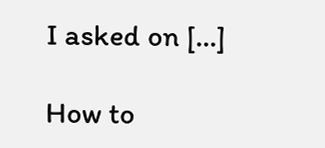I asked on […]

How to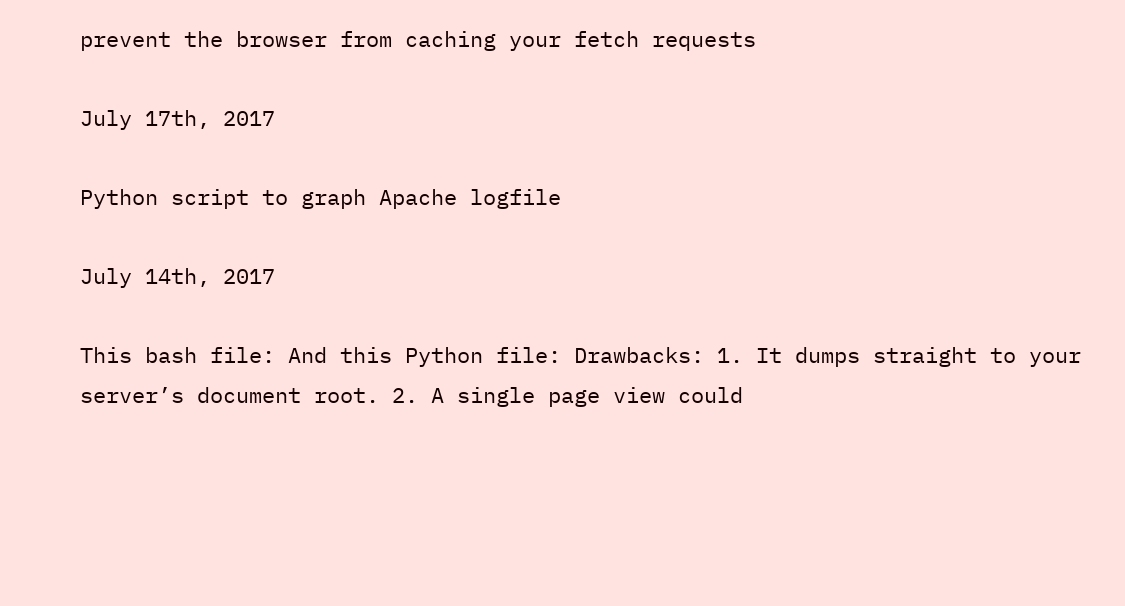prevent the browser from caching your fetch requests

July 17th, 2017

Python script to graph Apache logfile

July 14th, 2017

This bash file: And this Python file: Drawbacks: 1. It dumps straight to your server’s document root. 2. A single page view could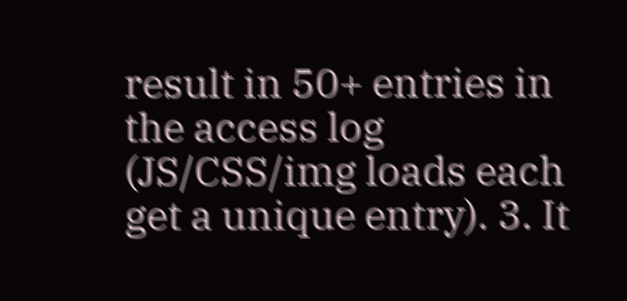result in 50+ entries in the access log (JS/CSS/img loads each get a unique entry). 3. It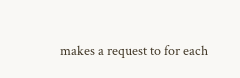makes a request to for each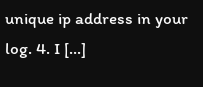unique ip address in your log. 4. I […]